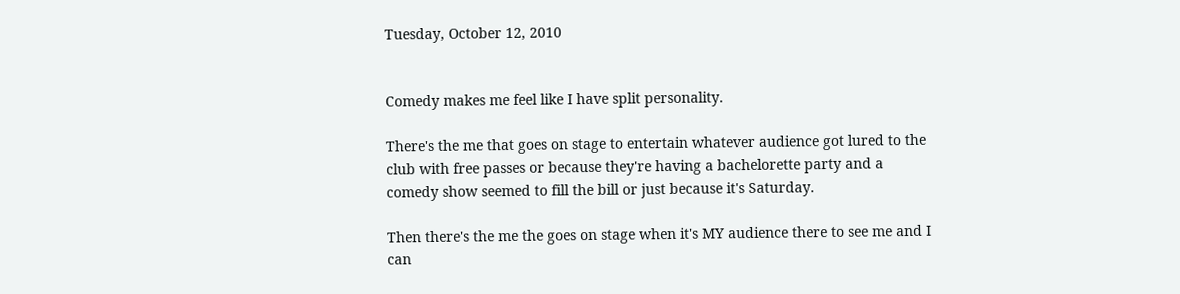Tuesday, October 12, 2010


Comedy makes me feel like I have split personality.

There's the me that goes on stage to entertain whatever audience got lured to the club with free passes or because they're having a bachelorette party and a comedy show seemed to fill the bill or just because it's Saturday.

Then there's the me the goes on stage when it's MY audience there to see me and I can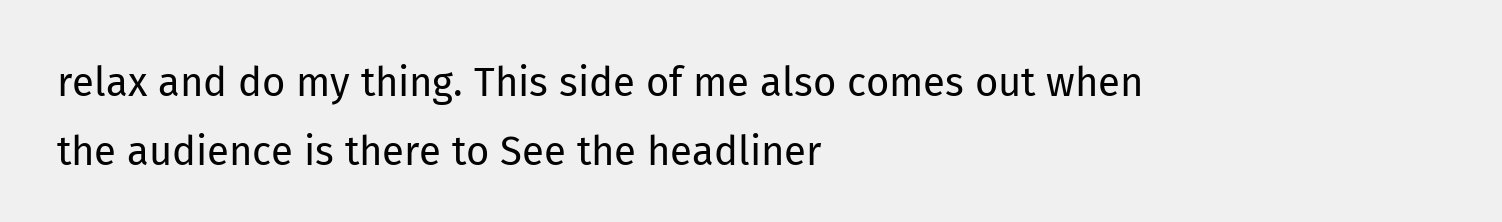relax and do my thing. This side of me also comes out when the audience is there to See the headliner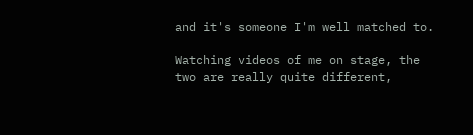and it's someone I'm well matched to.

Watching videos of me on stage, the two are really quite different,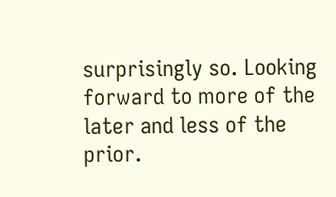surprisingly so. Looking forward to more of the later and less of the prior.